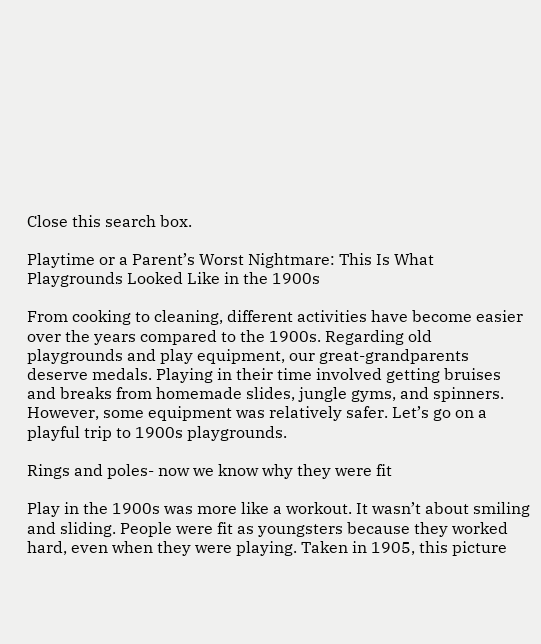Close this search box.

Playtime or a Parent’s Worst Nightmare: This Is What Playgrounds Looked Like in the 1900s

From cooking to cleaning, different activities have become easier over the years compared to the 1900s. Regarding old playgrounds and play equipment, our great-grandparents deserve medals. Playing in their time involved getting bruises and breaks from homemade slides, jungle gyms, and spinners. However, some equipment was relatively safer. Let’s go on a playful trip to 1900s playgrounds.

Rings and poles- now we know why they were fit

Play in the 1900s was more like a workout. It wasn’t about smiling and sliding. People were fit as youngsters because they worked hard, even when they were playing. Taken in 1905, this picture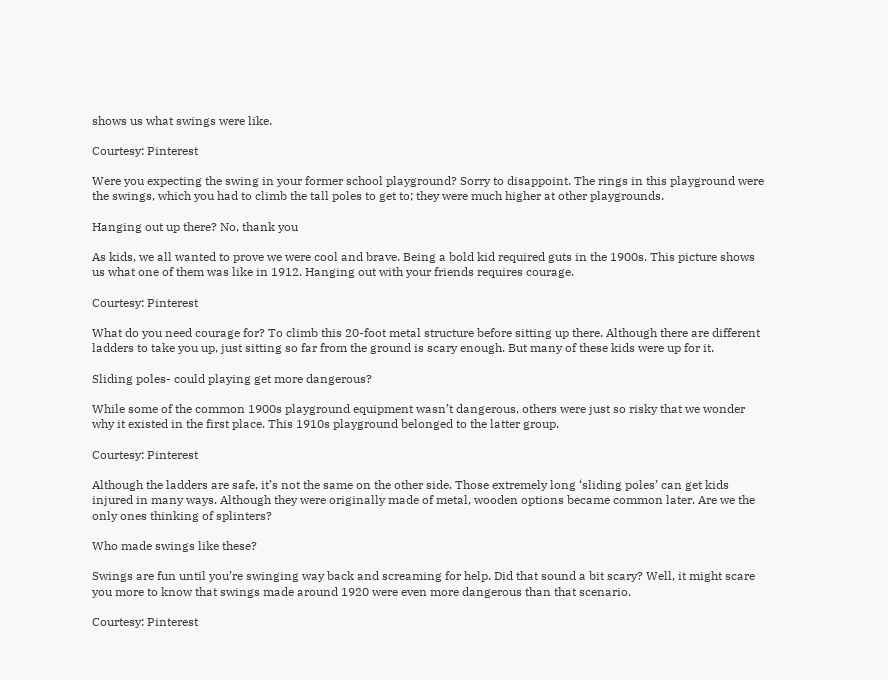shows us what swings were like.

Courtesy: Pinterest

Were you expecting the swing in your former school playground? Sorry to disappoint. The rings in this playground were the swings, which you had to climb the tall poles to get to; they were much higher at other playgrounds.

Hanging out up there? No, thank you

As kids, we all wanted to prove we were cool and brave. Being a bold kid required guts in the 1900s. This picture shows us what one of them was like in 1912. Hanging out with your friends requires courage.

Courtesy: Pinterest

What do you need courage for? To climb this 20-foot metal structure before sitting up there. Although there are different ladders to take you up, just sitting so far from the ground is scary enough. But many of these kids were up for it.

Sliding poles- could playing get more dangerous?

While some of the common 1900s playground equipment wasn’t dangerous, others were just so risky that we wonder why it existed in the first place. This 1910s playground belonged to the latter group.

Courtesy: Pinterest

Although the ladders are safe, it’s not the same on the other side. Those extremely long ‘sliding poles’ can get kids injured in many ways. Although they were originally made of metal, wooden options became common later. Are we the only ones thinking of splinters?

Who made swings like these?

Swings are fun until you’re swinging way back and screaming for help. Did that sound a bit scary? Well, it might scare you more to know that swings made around 1920 were even more dangerous than that scenario.

Courtesy: Pinterest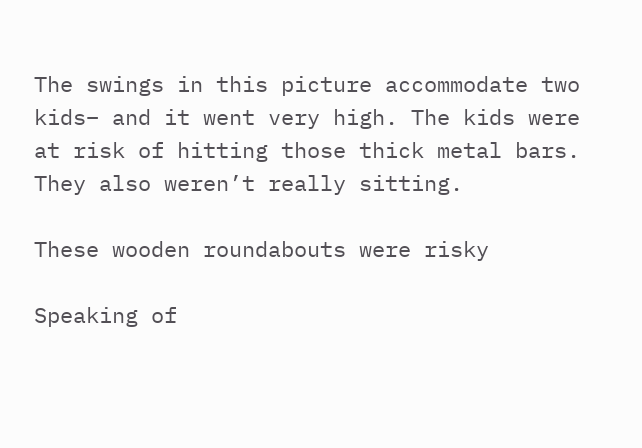The swings in this picture accommodate two kids– and it went very high. The kids were at risk of hitting those thick metal bars. They also weren’t really sitting.

These wooden roundabouts were risky

Speaking of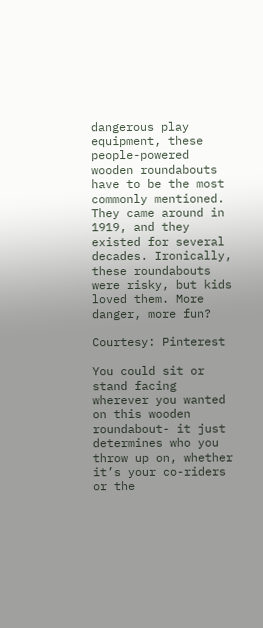dangerous play equipment, these people-powered wooden roundabouts have to be the most commonly mentioned. They came around in 1919, and they existed for several decades. Ironically, these roundabouts were risky, but kids loved them. More danger, more fun?

Courtesy: Pinterest

You could sit or stand facing wherever you wanted on this wooden roundabout- it just determines who you throw up on, whether it’s your co-riders or the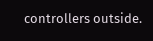controllers outside.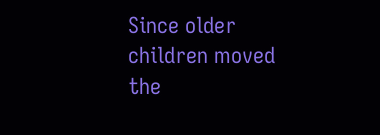Since older children moved the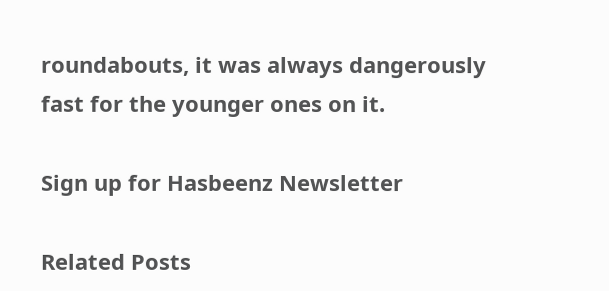roundabouts, it was always dangerously fast for the younger ones on it.

Sign up for Hasbeenz Newsletter

Related Posts